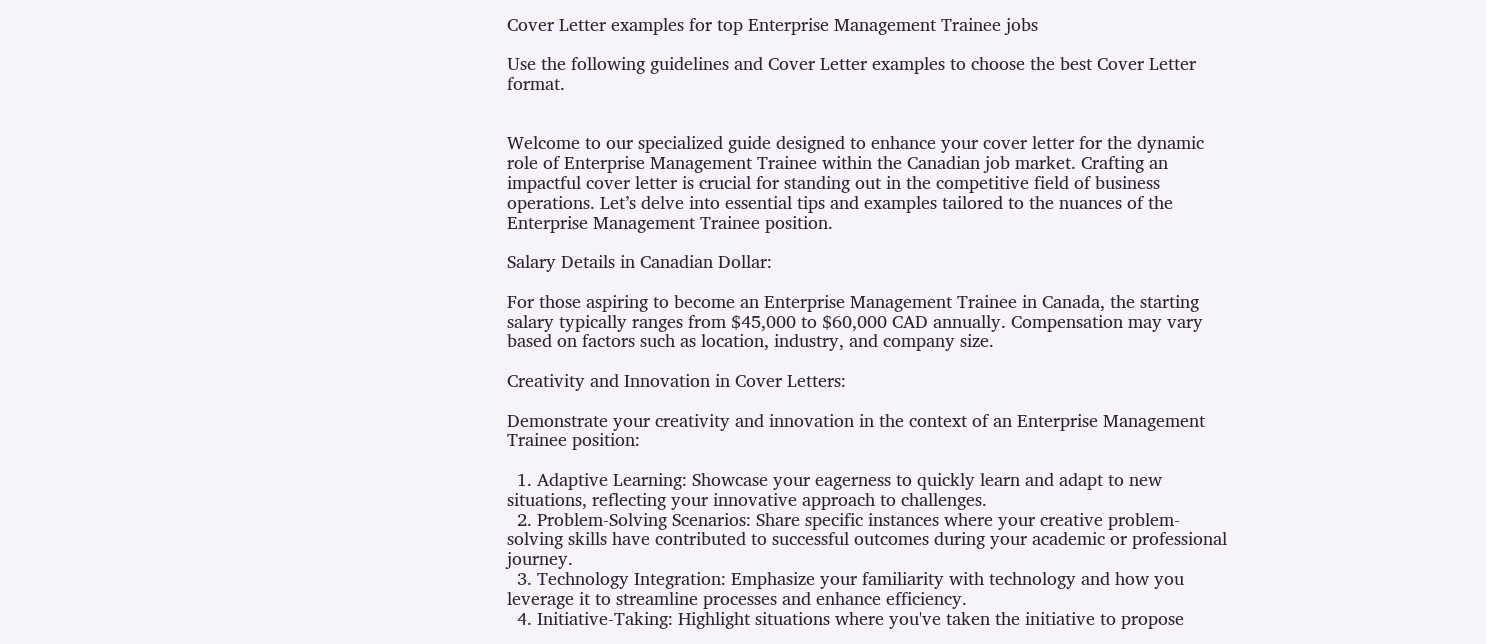Cover Letter examples for top Enterprise Management Trainee jobs

Use the following guidelines and Cover Letter examples to choose the best Cover Letter format.


Welcome to our specialized guide designed to enhance your cover letter for the dynamic role of Enterprise Management Trainee within the Canadian job market. Crafting an impactful cover letter is crucial for standing out in the competitive field of business operations. Let’s delve into essential tips and examples tailored to the nuances of the Enterprise Management Trainee position.

Salary Details in Canadian Dollar:

For those aspiring to become an Enterprise Management Trainee in Canada, the starting salary typically ranges from $45,000 to $60,000 CAD annually. Compensation may vary based on factors such as location, industry, and company size.

Creativity and Innovation in Cover Letters:

Demonstrate your creativity and innovation in the context of an Enterprise Management Trainee position:

  1. Adaptive Learning: Showcase your eagerness to quickly learn and adapt to new situations, reflecting your innovative approach to challenges.
  2. Problem-Solving Scenarios: Share specific instances where your creative problem-solving skills have contributed to successful outcomes during your academic or professional journey.
  3. Technology Integration: Emphasize your familiarity with technology and how you leverage it to streamline processes and enhance efficiency.
  4. Initiative-Taking: Highlight situations where you've taken the initiative to propose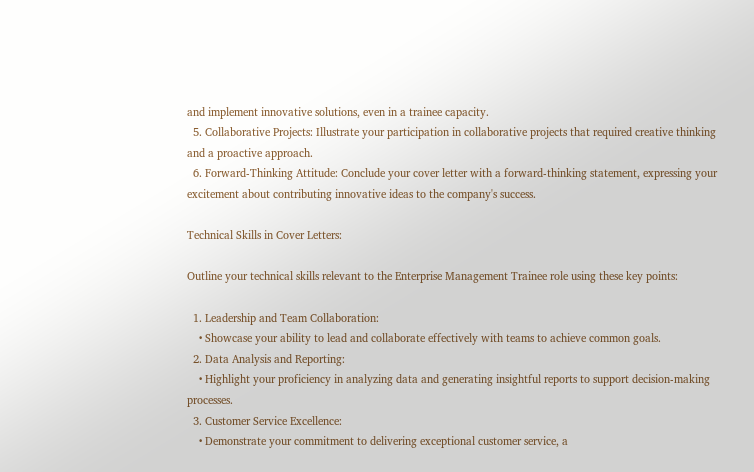and implement innovative solutions, even in a trainee capacity.
  5. Collaborative Projects: Illustrate your participation in collaborative projects that required creative thinking and a proactive approach.
  6. Forward-Thinking Attitude: Conclude your cover letter with a forward-thinking statement, expressing your excitement about contributing innovative ideas to the company's success.

Technical Skills in Cover Letters:

Outline your technical skills relevant to the Enterprise Management Trainee role using these key points:

  1. Leadership and Team Collaboration:
    • Showcase your ability to lead and collaborate effectively with teams to achieve common goals.
  2. Data Analysis and Reporting:
    • Highlight your proficiency in analyzing data and generating insightful reports to support decision-making processes.
  3. Customer Service Excellence:
    • Demonstrate your commitment to delivering exceptional customer service, a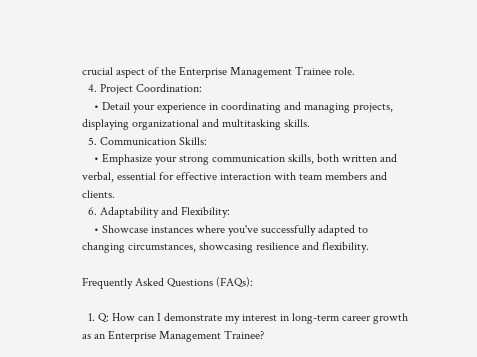crucial aspect of the Enterprise Management Trainee role.
  4. Project Coordination:
    • Detail your experience in coordinating and managing projects, displaying organizational and multitasking skills.
  5. Communication Skills:
    • Emphasize your strong communication skills, both written and verbal, essential for effective interaction with team members and clients.
  6. Adaptability and Flexibility:
    • Showcase instances where you've successfully adapted to changing circumstances, showcasing resilience and flexibility.

Frequently Asked Questions (FAQs):

  1. Q: How can I demonstrate my interest in long-term career growth as an Enterprise Management Trainee?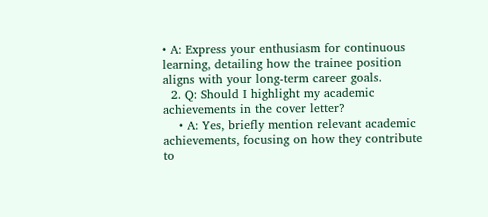• A: Express your enthusiasm for continuous learning, detailing how the trainee position aligns with your long-term career goals.
  2. Q: Should I highlight my academic achievements in the cover letter?
    • A: Yes, briefly mention relevant academic achievements, focusing on how they contribute to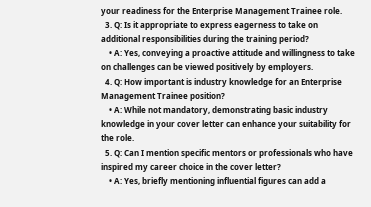your readiness for the Enterprise Management Trainee role.
  3. Q: Is it appropriate to express eagerness to take on additional responsibilities during the training period?
    • A: Yes, conveying a proactive attitude and willingness to take on challenges can be viewed positively by employers.
  4. Q: How important is industry knowledge for an Enterprise Management Trainee position?
    • A: While not mandatory, demonstrating basic industry knowledge in your cover letter can enhance your suitability for the role.
  5. Q: Can I mention specific mentors or professionals who have inspired my career choice in the cover letter?
    • A: Yes, briefly mentioning influential figures can add a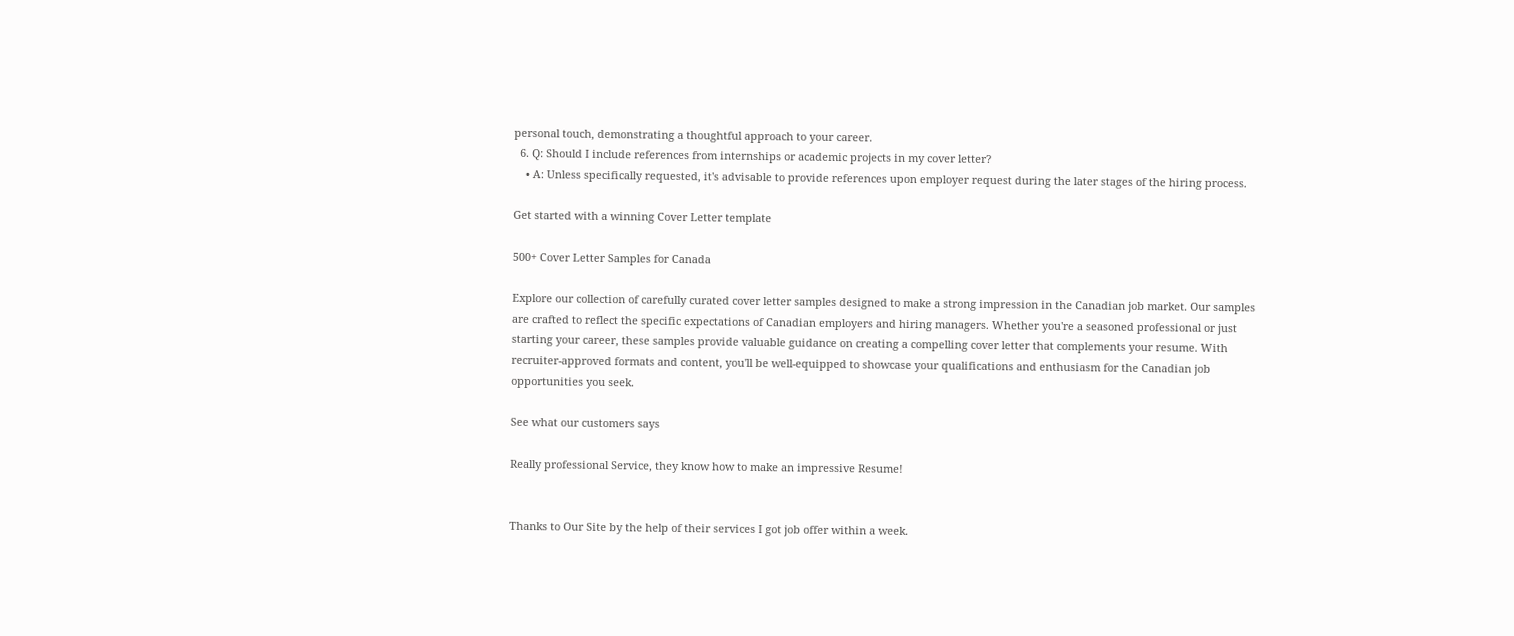personal touch, demonstrating a thoughtful approach to your career.
  6. Q: Should I include references from internships or academic projects in my cover letter?
    • A: Unless specifically requested, it's advisable to provide references upon employer request during the later stages of the hiring process.

Get started with a winning Cover Letter template

500+ Cover Letter Samples for Canada

Explore our collection of carefully curated cover letter samples designed to make a strong impression in the Canadian job market. Our samples are crafted to reflect the specific expectations of Canadian employers and hiring managers. Whether you're a seasoned professional or just starting your career, these samples provide valuable guidance on creating a compelling cover letter that complements your resume. With recruiter-approved formats and content, you'll be well-equipped to showcase your qualifications and enthusiasm for the Canadian job opportunities you seek.

See what our customers says

Really professional Service, they know how to make an impressive Resume!


Thanks to Our Site by the help of their services I got job offer within a week.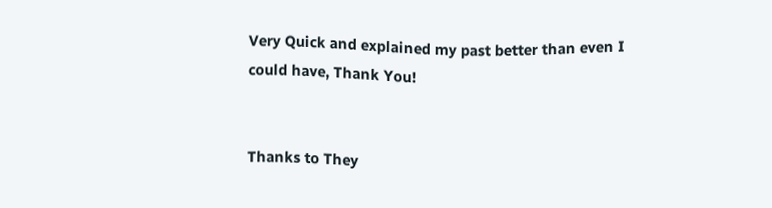Very Quick and explained my past better than even I could have, Thank You!


Thanks to They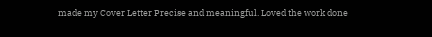made my Cover Letter Precise and meaningful. Loved the work done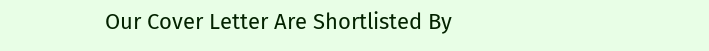Our Cover Letter Are Shortlisted By